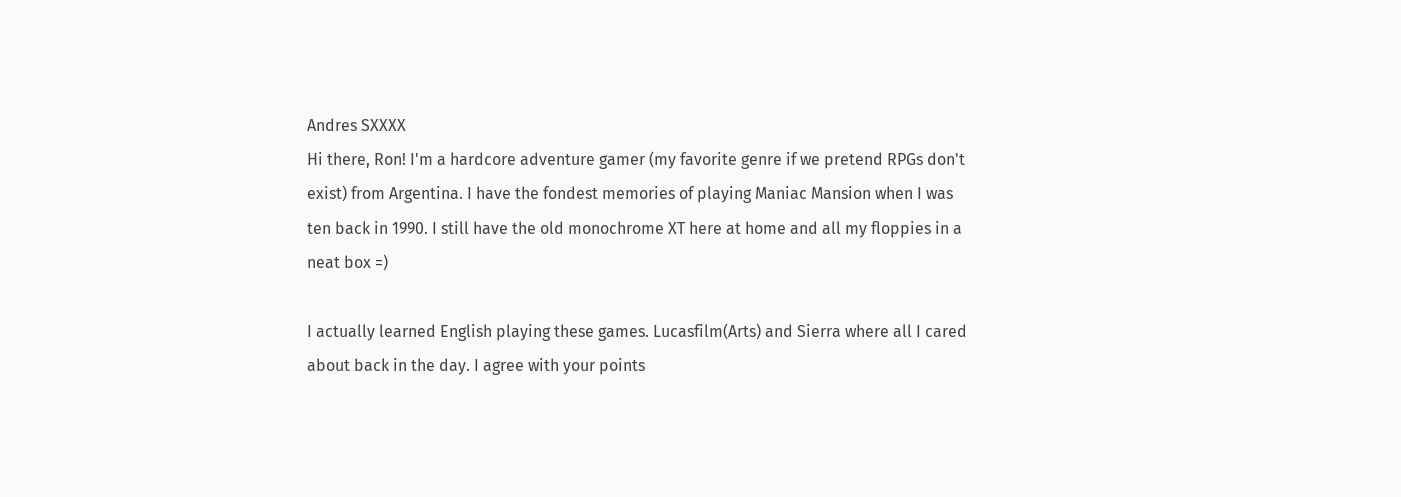Andres SXXXX
Hi there, Ron! I'm a hardcore adventure gamer (my favorite genre if we pretend RPGs don't exist) from Argentina. I have the fondest memories of playing Maniac Mansion when I was ten back in 1990. I still have the old monochrome XT here at home and all my floppies in a neat box =)

I actually learned English playing these games. Lucasfilm(Arts) and Sierra where all I cared about back in the day. I agree with your points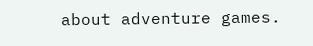about adventure games.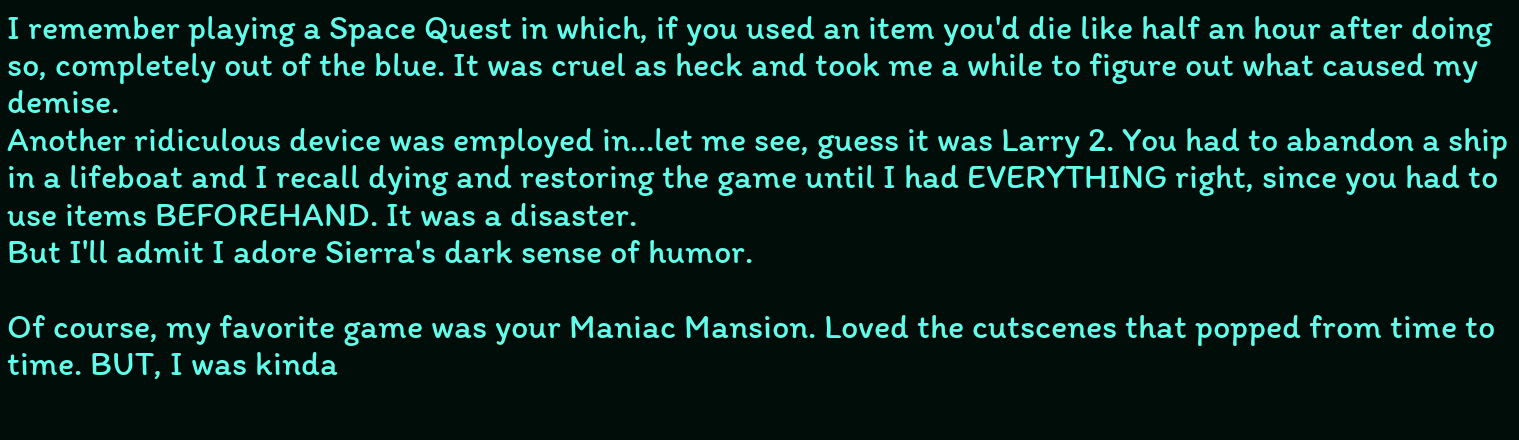I remember playing a Space Quest in which, if you used an item you'd die like half an hour after doing so, completely out of the blue. It was cruel as heck and took me a while to figure out what caused my demise.
Another ridiculous device was employed in...let me see, guess it was Larry 2. You had to abandon a ship in a lifeboat and I recall dying and restoring the game until I had EVERYTHING right, since you had to use items BEFOREHAND. It was a disaster.
But I'll admit I adore Sierra's dark sense of humor.

Of course, my favorite game was your Maniac Mansion. Loved the cutscenes that popped from time to time. BUT, I was kinda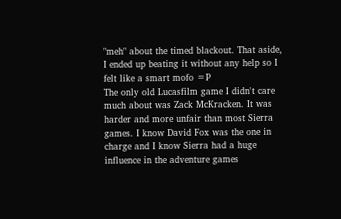"meh" about the timed blackout. That aside, I ended up beating it without any help so I felt like a smart mofo =P
The only old Lucasfilm game I didn't care much about was Zack McKracken. It was harder and more unfair than most Sierra games. I know David Fox was the one in charge and I know Sierra had a huge influence in the adventure games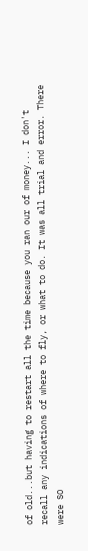of old...but having to restart all the time because you ran our of money... I don't recall any indications of where to fly, or what to do. It was all trial and error. There were SO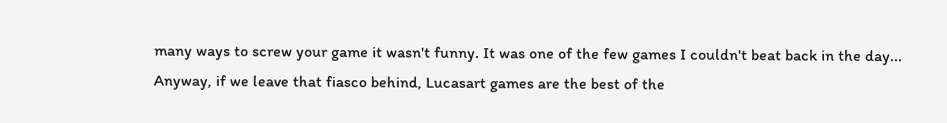many ways to screw your game it wasn't funny. It was one of the few games I couldn't beat back in the day...
Anyway, if we leave that fiasco behind, Lucasart games are the best of the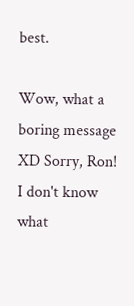best.

Wow, what a boring message XD Sorry, Ron! I don't know what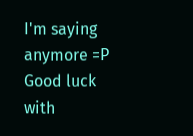I'm saying anymore =P Good luck with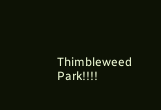Thimbleweed Park!!!!